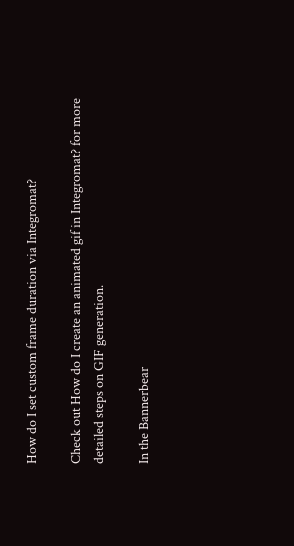How do I set custom frame duration via Integromat?

Check out How do I create an animated gif in Integromat? for more detailed steps on GIF generation.

In the Bannerbear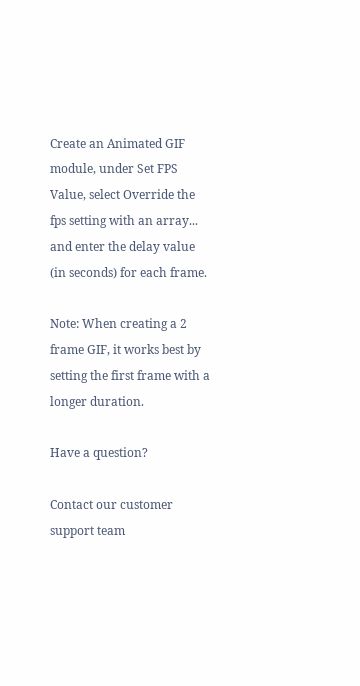Create an Animated GIF module, under Set FPS Value, select Override the fps setting with an array... and enter the delay value (in seconds) for each frame.

Note: When creating a 2 frame GIF, it works best by setting the first frame with a longer duration.

Have a question?

Contact our customer support team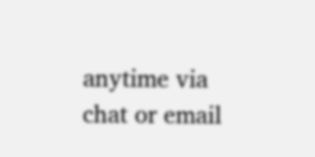anytime via chat or email